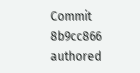Commit 8b9cc866 authored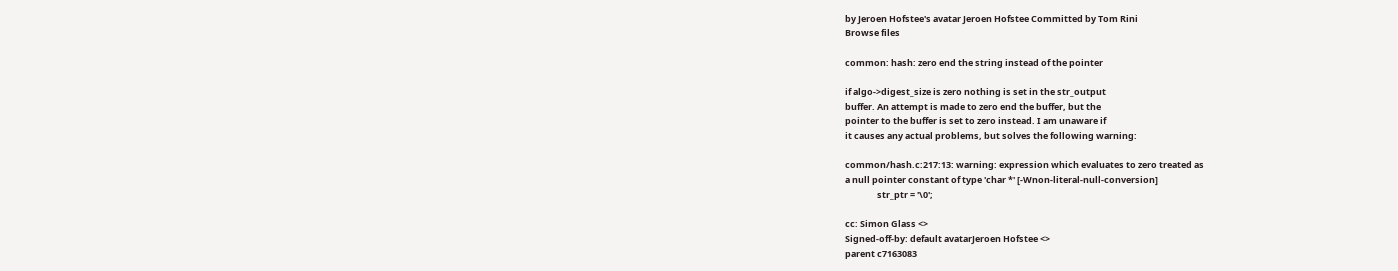by Jeroen Hofstee's avatar Jeroen Hofstee Committed by Tom Rini
Browse files

common: hash: zero end the string instead of the pointer

if algo->digest_size is zero nothing is set in the str_output
buffer. An attempt is made to zero end the buffer, but the
pointer to the buffer is set to zero instead. I am unaware if
it causes any actual problems, but solves the following warning:

common/hash.c:217:13: warning: expression which evaluates to zero treated as
a null pointer constant of type 'char *' [-Wnon-literal-null-conversion]
                str_ptr = '\0';

cc: Simon Glass <>
Signed-off-by: default avatarJeroen Hofstee <>
parent c7163083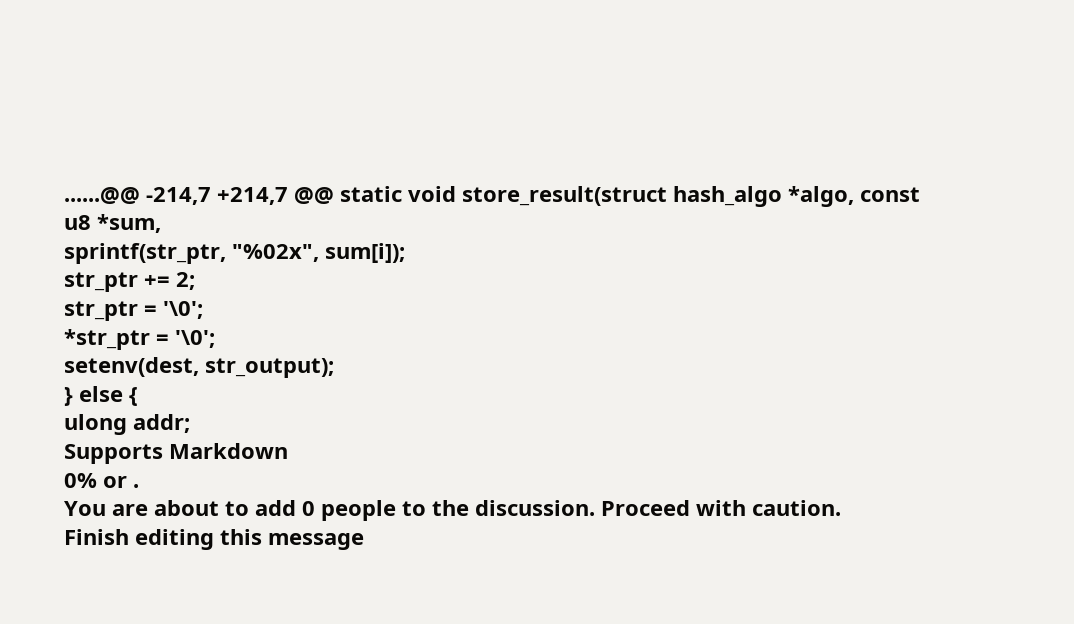......@@ -214,7 +214,7 @@ static void store_result(struct hash_algo *algo, const u8 *sum,
sprintf(str_ptr, "%02x", sum[i]);
str_ptr += 2;
str_ptr = '\0';
*str_ptr = '\0';
setenv(dest, str_output);
} else {
ulong addr;
Supports Markdown
0% or .
You are about to add 0 people to the discussion. Proceed with caution.
Finish editing this message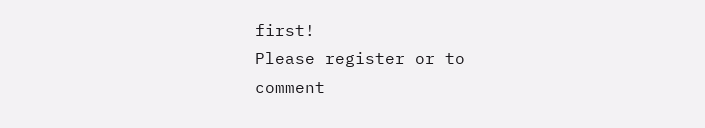first!
Please register or to comment